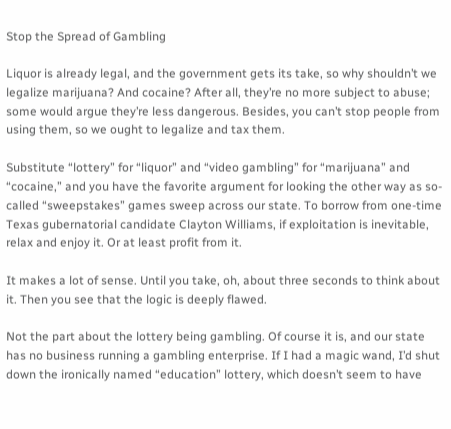Stop the Spread of Gambling

Liquor is already legal, and the government gets its take, so why shouldn’t we legalize marijuana? And cocaine? After all, they’re no more subject to abuse; some would argue they’re less dangerous. Besides, you can’t stop people from using them, so we ought to legalize and tax them.

Substitute “lottery” for “liquor” and “video gambling” for “marijuana” and “cocaine,” and you have the favorite argument for looking the other way as so-called “sweepstakes” games sweep across our state. To borrow from one-time Texas gubernatorial candidate Clayton Williams, if exploitation is inevitable, relax and enjoy it. Or at least profit from it.

It makes a lot of sense. Until you take, oh, about three seconds to think about it. Then you see that the logic is deeply flawed.

Not the part about the lottery being gambling. Of course it is, and our state has no business running a gambling enterprise. If I had a magic wand, I’d shut down the ironically named “education” lottery, which doesn’t seem to have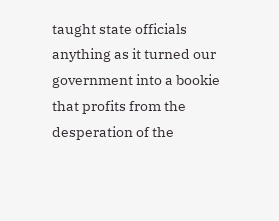taught state officials anything as it turned our government into a bookie that profits from the desperation of the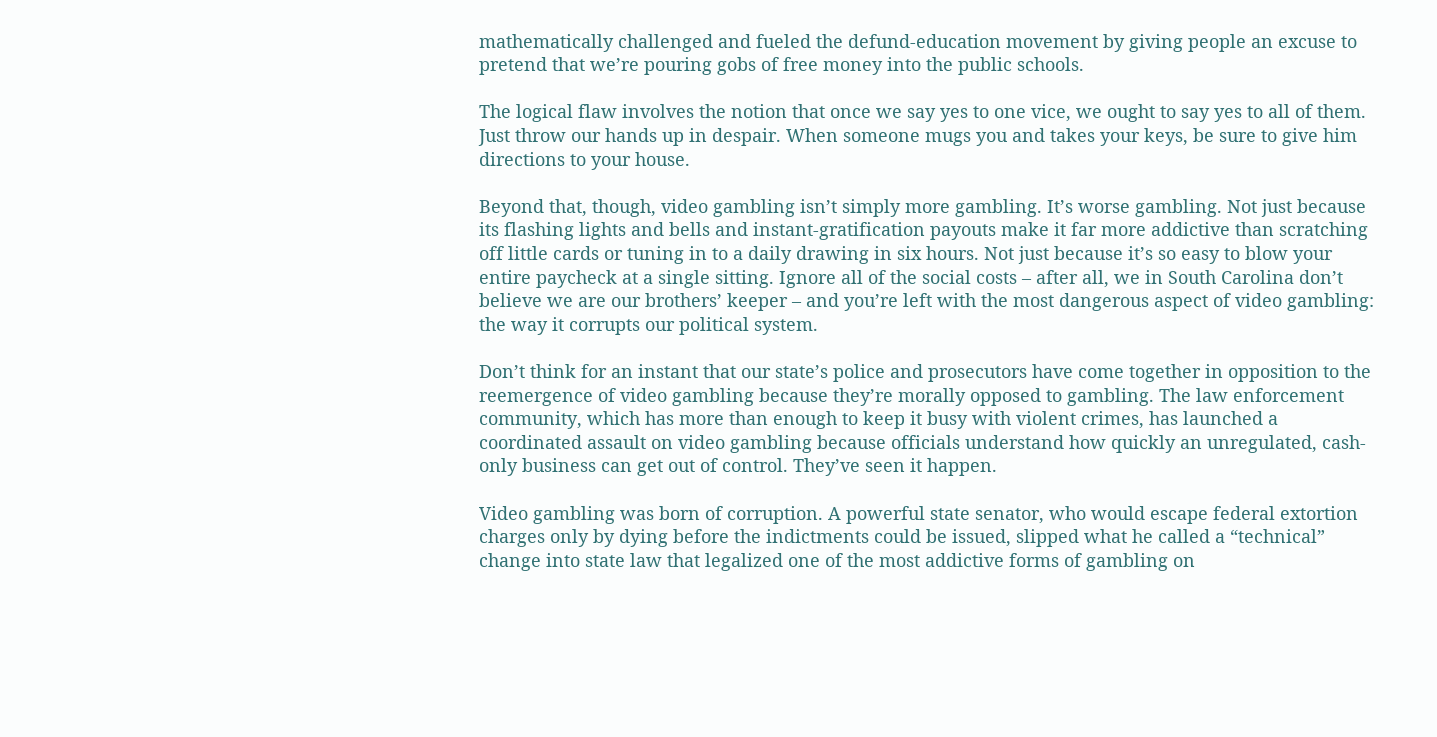mathematically challenged and fueled the defund-education movement by giving people an excuse to pretend that we’re pouring gobs of free money into the public schools.

The logical flaw involves the notion that once we say yes to one vice, we ought to say yes to all of them. Just throw our hands up in despair. When someone mugs you and takes your keys, be sure to give him directions to your house.

Beyond that, though, video gambling isn’t simply more gambling. It’s worse gambling. Not just because its flashing lights and bells and instant-gratification payouts make it far more addictive than scratching off little cards or tuning in to a daily drawing in six hours. Not just because it’s so easy to blow your entire paycheck at a single sitting. Ignore all of the social costs – after all, we in South Carolina don’t believe we are our brothers’ keeper – and you’re left with the most dangerous aspect of video gambling: the way it corrupts our political system.

Don’t think for an instant that our state’s police and prosecutors have come together in opposition to the reemergence of video gambling because they’re morally opposed to gambling. The law enforcement community, which has more than enough to keep it busy with violent crimes, has launched a coordinated assault on video gambling because officials understand how quickly an unregulated, cash-only business can get out of control. They’ve seen it happen.

Video gambling was born of corruption. A powerful state senator, who would escape federal extortion charges only by dying before the indictments could be issued, slipped what he called a “technical” change into state law that legalized one of the most addictive forms of gambling on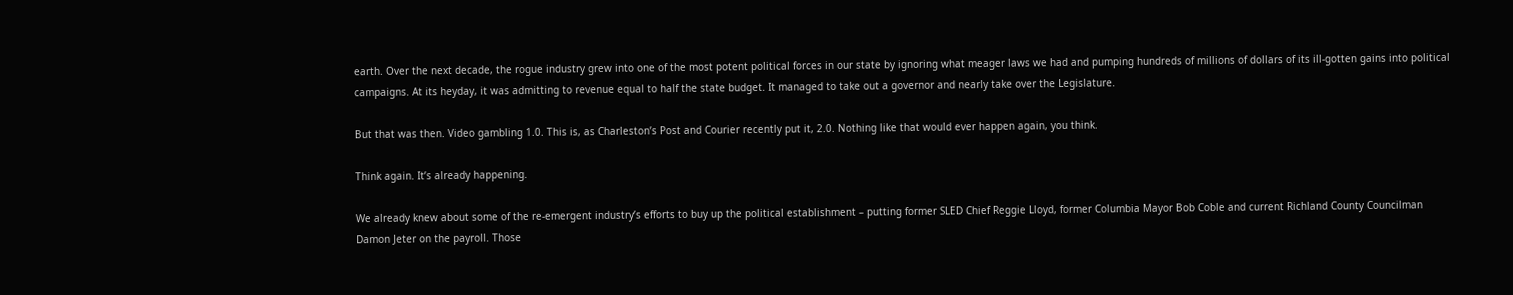earth. Over the next decade, the rogue industry grew into one of the most potent political forces in our state by ignoring what meager laws we had and pumping hundreds of millions of dollars of its ill-gotten gains into political campaigns. At its heyday, it was admitting to revenue equal to half the state budget. It managed to take out a governor and nearly take over the Legislature.

But that was then. Video gambling 1.0. This is, as Charleston’s Post and Courier recently put it, 2.0. Nothing like that would ever happen again, you think.

Think again. It’s already happening.

We already knew about some of the re-emergent industry’s efforts to buy up the political establishment – putting former SLED Chief Reggie Lloyd, former Columbia Mayor Bob Coble and current Richland County Councilman Damon Jeter on the payroll. Those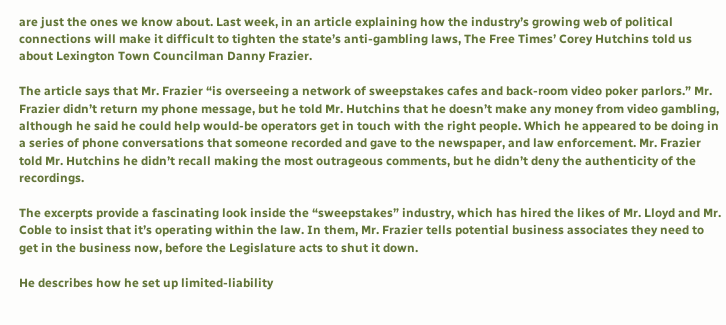are just the ones we know about. Last week, in an article explaining how the industry’s growing web of political connections will make it difficult to tighten the state’s anti-gambling laws, The Free Times’ Corey Hutchins told us about Lexington Town Councilman Danny Frazier.

The article says that Mr. Frazier “is overseeing a network of sweepstakes cafes and back-room video poker parlors.” Mr. Frazier didn’t return my phone message, but he told Mr. Hutchins that he doesn’t make any money from video gambling, although he said he could help would-be operators get in touch with the right people. Which he appeared to be doing in a series of phone conversations that someone recorded and gave to the newspaper, and law enforcement. Mr. Frazier told Mr. Hutchins he didn’t recall making the most outrageous comments, but he didn’t deny the authenticity of the recordings.

The excerpts provide a fascinating look inside the “sweepstakes” industry, which has hired the likes of Mr. Lloyd and Mr. Coble to insist that it’s operating within the law. In them, Mr. Frazier tells potential business associates they need to get in the business now, before the Legislature acts to shut it down.

He describes how he set up limited-liability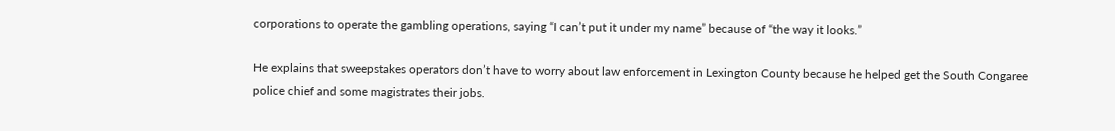corporations to operate the gambling operations, saying “I can’t put it under my name” because of “the way it looks.”

He explains that sweepstakes operators don’t have to worry about law enforcement in Lexington County because he helped get the South Congaree police chief and some magistrates their jobs.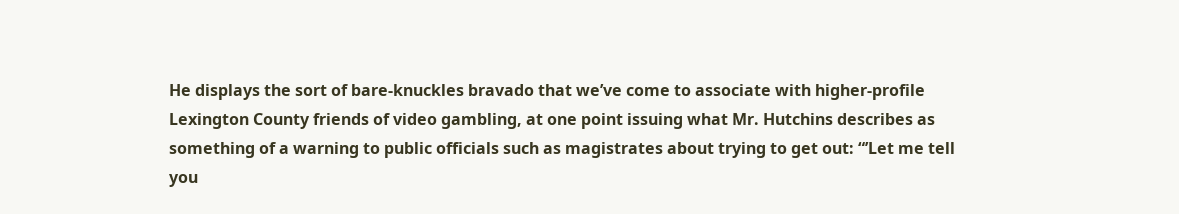He displays the sort of bare-knuckles bravado that we’ve come to associate with higher-profile Lexington County friends of video gambling, at one point issuing what Mr. Hutchins describes as something of a warning to public officials such as magistrates about trying to get out: “’Let me tell you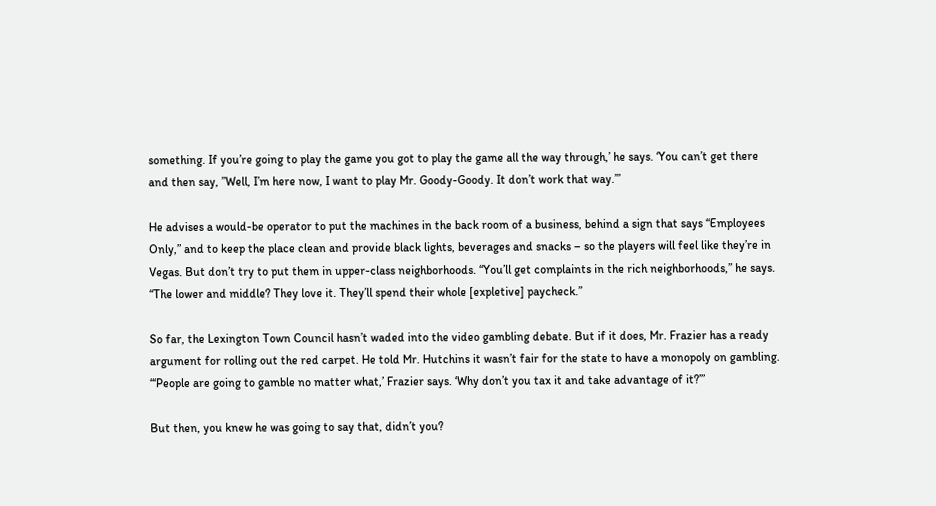something. If you’re going to play the game you got to play the game all the way through,’ he says. ‘You can’t get there and then say, ”Well, I’m here now, I want to play Mr. Goody-Goody. It don’t work that way.’”

He advises a would-be operator to put the machines in the back room of a business, behind a sign that says “Employees Only,” and to keep the place clean and provide black lights, beverages and snacks – so the players will feel like they’re in Vegas. But don’t try to put them in upper-class neighborhoods. “You’ll get complaints in the rich neighborhoods,” he says. “The lower and middle? They love it. They’ll spend their whole [expletive] paycheck.”

So far, the Lexington Town Council hasn’t waded into the video gambling debate. But if it does, Mr. Frazier has a ready argument for rolling out the red carpet. He told Mr. Hutchins it wasn’t fair for the state to have a monopoly on gambling. “‘People are going to gamble no matter what,’ Frazier says. ‘Why don’t you tax it and take advantage of it?’”

But then, you knew he was going to say that, didn’t you?